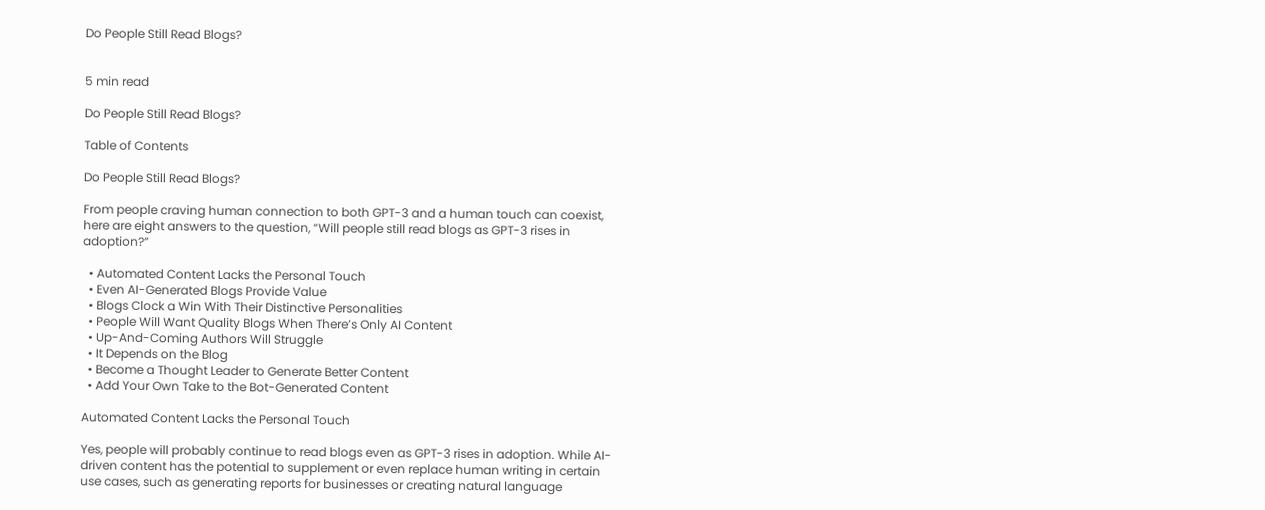Do People Still Read Blogs?


5 min read

Do People Still Read Blogs?

Table of Contents

Do People Still Read Blogs?

From people craving human connection to both GPT-3 and a human touch can coexist, here are eight answers to the question, “Will people still read blogs as GPT-3 rises in adoption?”

  • Automated Content Lacks the Personal Touch
  • Even AI-Generated Blogs Provide Value
  • Blogs Clock a Win With Their Distinctive Personalities
  • People Will Want Quality Blogs When There’s Only AI Content
  • Up-And-Coming Authors Will Struggle
  • It Depends on the Blog
  • Become a Thought Leader to Generate Better Content
  • Add Your Own Take to the Bot-Generated Content

Automated Content Lacks the Personal Touch

Yes, people will probably continue to read blogs even as GPT-3 rises in adoption. While AI-driven content has the potential to supplement or even replace human writing in certain use cases, such as generating reports for businesses or creating natural language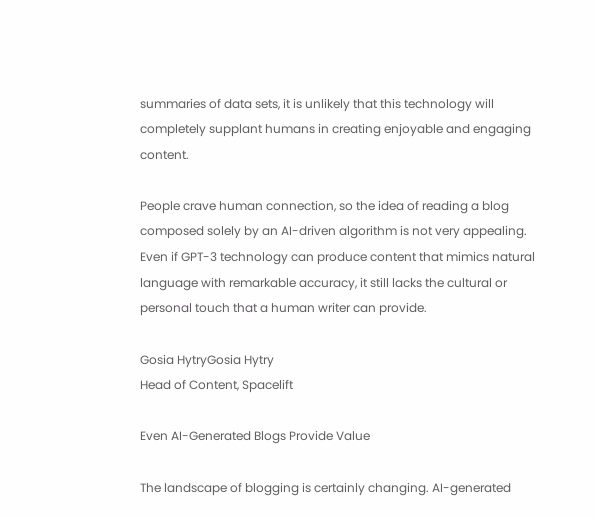summaries of data sets, it is unlikely that this technology will completely supplant humans in creating enjoyable and engaging content.

People crave human connection, so the idea of reading a blog composed solely by an AI-driven algorithm is not very appealing. Even if GPT-3 technology can produce content that mimics natural language with remarkable accuracy, it still lacks the cultural or personal touch that a human writer can provide.

Gosia HytryGosia Hytry
Head of Content, Spacelift

Even AI-Generated Blogs Provide Value

The landscape of blogging is certainly changing. AI-generated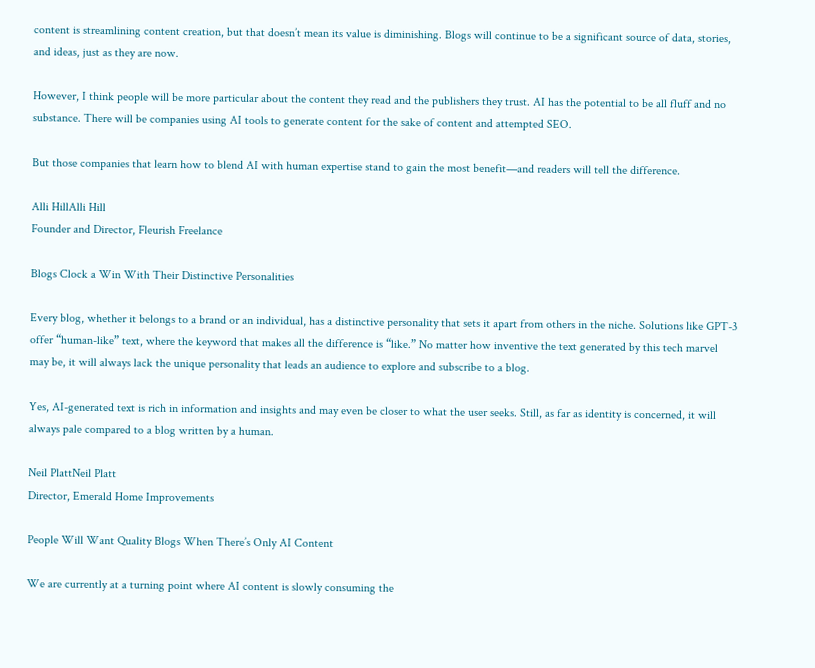content is streamlining content creation, but that doesn’t mean its value is diminishing. Blogs will continue to be a significant source of data, stories, and ideas, just as they are now.

However, I think people will be more particular about the content they read and the publishers they trust. AI has the potential to be all fluff and no substance. There will be companies using AI tools to generate content for the sake of content and attempted SEO.

But those companies that learn how to blend AI with human expertise stand to gain the most benefit—and readers will tell the difference.

Alli HillAlli Hill
Founder and Director, Fleurish Freelance

Blogs Clock a Win With Their Distinctive Personalities

Every blog, whether it belongs to a brand or an individual, has a distinctive personality that sets it apart from others in the niche. Solutions like GPT-3 offer “human-like” text, where the keyword that makes all the difference is “like.” No matter how inventive the text generated by this tech marvel may be, it will always lack the unique personality that leads an audience to explore and subscribe to a blog.

Yes, AI-generated text is rich in information and insights and may even be closer to what the user seeks. Still, as far as identity is concerned, it will always pale compared to a blog written by a human.

Neil PlattNeil Platt
Director, Emerald Home Improvements

People Will Want Quality Blogs When There’s Only AI Content

We are currently at a turning point where AI content is slowly consuming the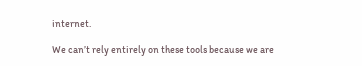internet.

We can’t rely entirely on these tools because we are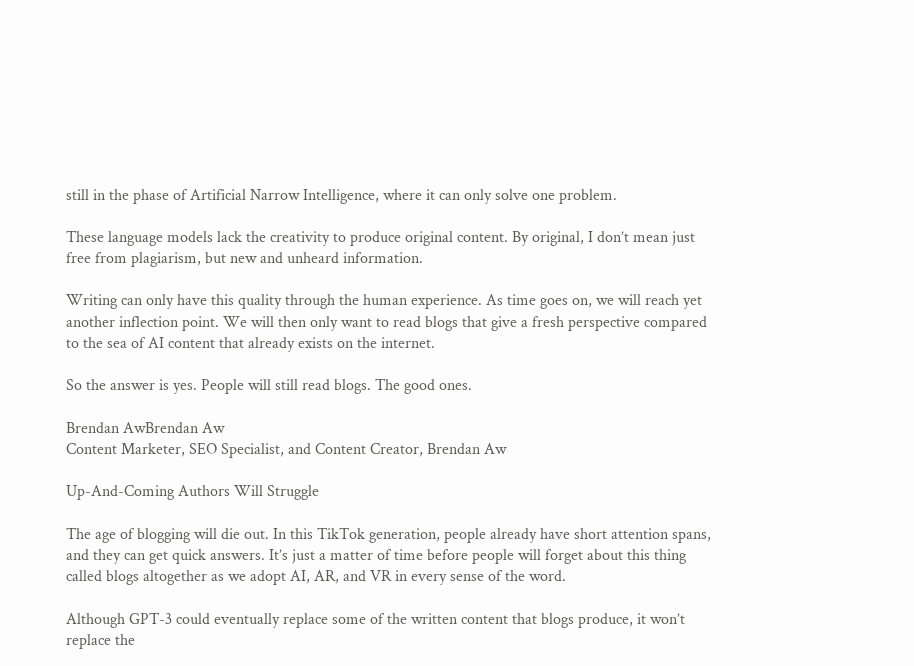still in the phase of Artificial Narrow Intelligence, where it can only solve one problem.

These language models lack the creativity to produce original content. By original, I don’t mean just free from plagiarism, but new and unheard information.

Writing can only have this quality through the human experience. As time goes on, we will reach yet another inflection point. We will then only want to read blogs that give a fresh perspective compared to the sea of AI content that already exists on the internet.

So the answer is yes. People will still read blogs. The good ones.

Brendan AwBrendan Aw
Content Marketer, SEO Specialist, and Content Creator, Brendan Aw

Up-And-Coming Authors Will Struggle

The age of blogging will die out. In this TikTok generation, people already have short attention spans, and they can get quick answers. It’s just a matter of time before people will forget about this thing called blogs altogether as we adopt AI, AR, and VR in every sense of the word.

Although GPT-3 could eventually replace some of the written content that blogs produce, it won’t replace the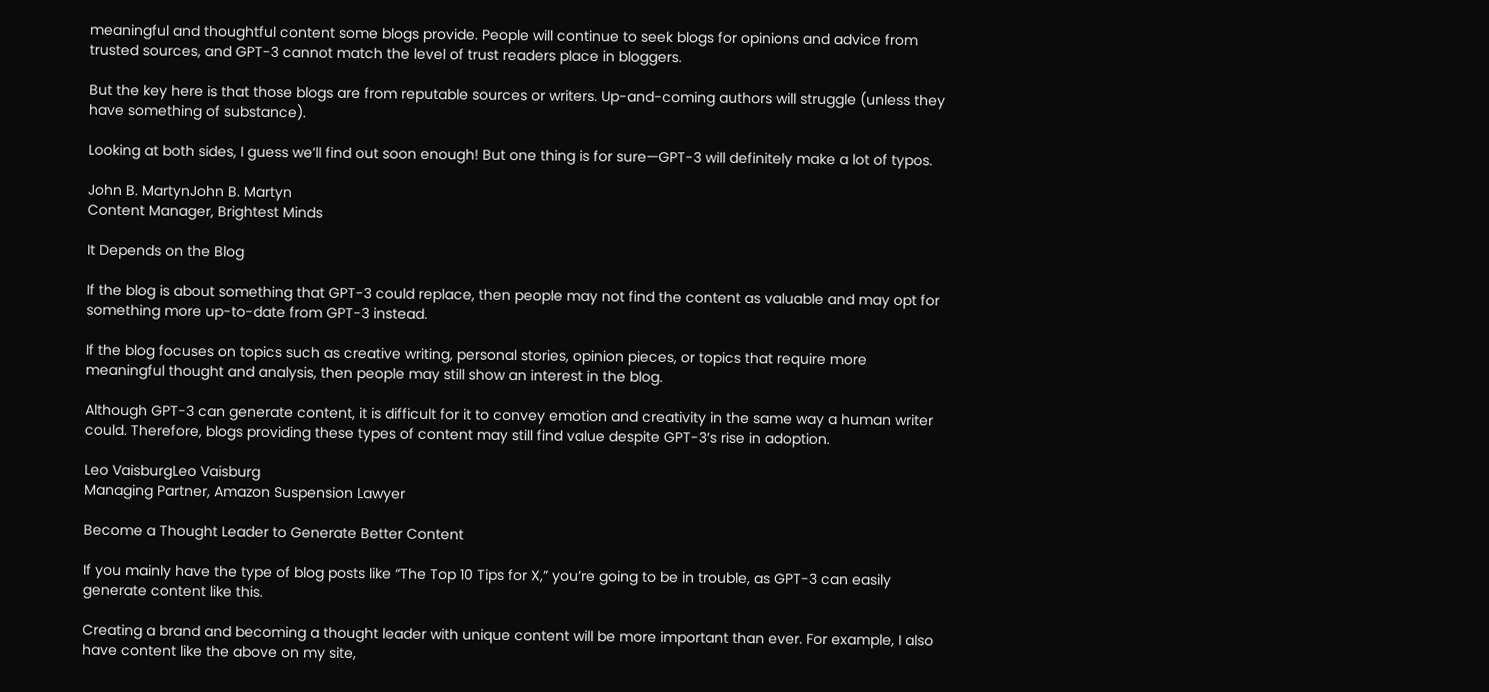meaningful and thoughtful content some blogs provide. People will continue to seek blogs for opinions and advice from trusted sources, and GPT-3 cannot match the level of trust readers place in bloggers.

But the key here is that those blogs are from reputable sources or writers. Up-and-coming authors will struggle (unless they have something of substance).

Looking at both sides, I guess we’ll find out soon enough! But one thing is for sure—GPT-3 will definitely make a lot of typos.

John B. MartynJohn B. Martyn
Content Manager, Brightest Minds

It Depends on the Blog

If the blog is about something that GPT-3 could replace, then people may not find the content as valuable and may opt for something more up-to-date from GPT-3 instead.

If the blog focuses on topics such as creative writing, personal stories, opinion pieces, or topics that require more meaningful thought and analysis, then people may still show an interest in the blog.

Although GPT-3 can generate content, it is difficult for it to convey emotion and creativity in the same way a human writer could. Therefore, blogs providing these types of content may still find value despite GPT-3’s rise in adoption.

Leo VaisburgLeo Vaisburg
Managing Partner, Amazon Suspension Lawyer

Become a Thought Leader to Generate Better Content

If you mainly have the type of blog posts like “The Top 10 Tips for X,” you’re going to be in trouble, as GPT-3 can easily generate content like this.

Creating a brand and becoming a thought leader with unique content will be more important than ever. For example, I also have content like the above on my site,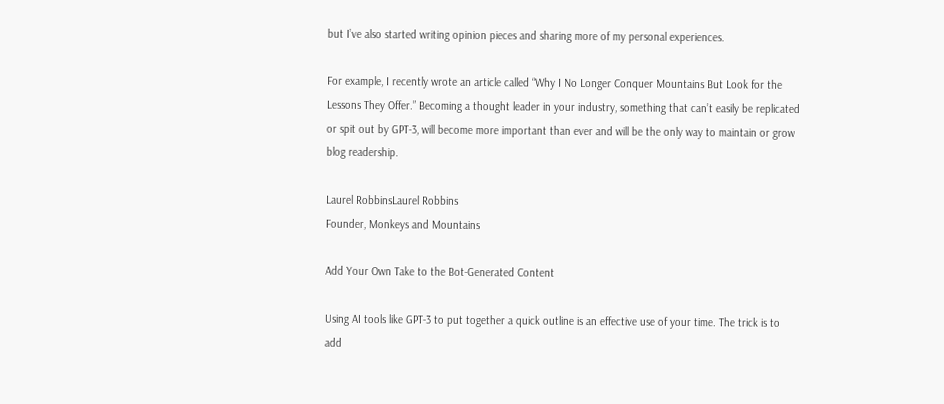but I’ve also started writing opinion pieces and sharing more of my personal experiences.

For example, I recently wrote an article called “Why I No Longer Conquer Mountains But Look for the Lessons They Offer.” Becoming a thought leader in your industry, something that can’t easily be replicated or spit out by GPT-3, will become more important than ever and will be the only way to maintain or grow blog readership.

Laurel RobbinsLaurel Robbins
Founder, Monkeys and Mountains

Add Your Own Take to the Bot-Generated Content

Using AI tools like GPT-3 to put together a quick outline is an effective use of your time. The trick is to add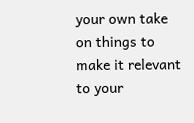your own take on things to make it relevant to your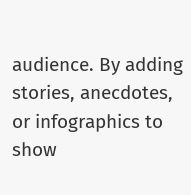audience. By adding stories, anecdotes, or infographics to show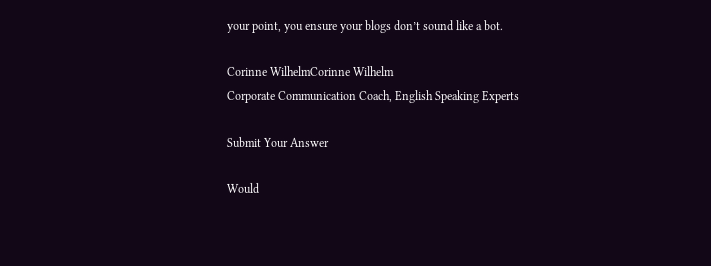your point, you ensure your blogs don’t sound like a bot.

Corinne WilhelmCorinne Wilhelm
Corporate Communication Coach, English Speaking Experts

Submit Your Answer

Would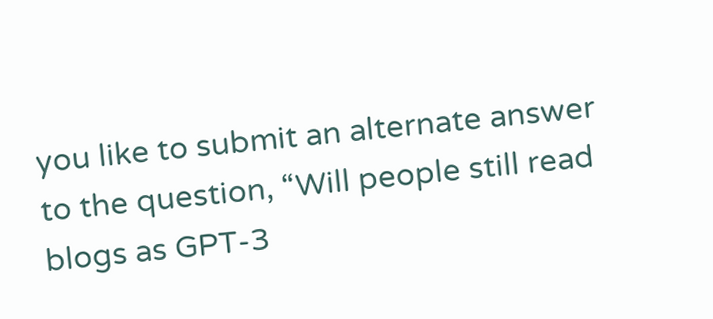you like to submit an alternate answer to the question, “Will people still read blogs as GPT-3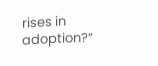rises in adoption?”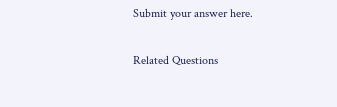Submit your answer here.

Related Questions